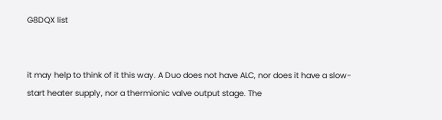G8DQX list


it may help to think of it this way. A Duo does not have ALC, nor does it have a slow-start heater supply, nor a thermionic valve output stage. The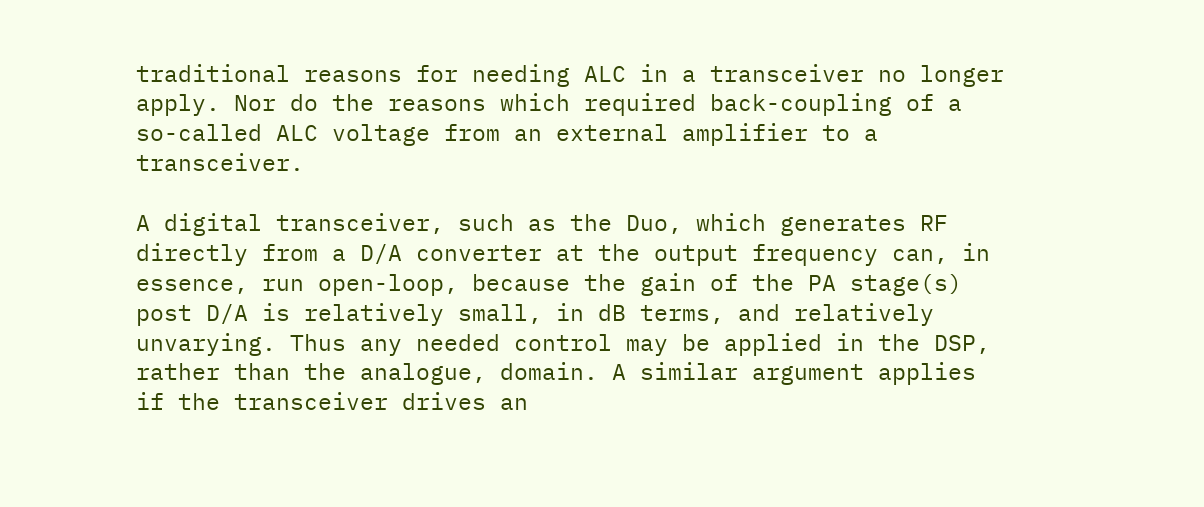traditional reasons for needing ALC in a transceiver no longer apply. Nor do the reasons which required back-coupling of a so-called ALC voltage from an external amplifier to a transceiver.

A digital transceiver, such as the Duo, which generates RF directly from a D/A converter at the output frequency can, in essence, run open-loop, because the gain of the PA stage(s) post D/A is relatively small, in dB terms, and relatively unvarying. Thus any needed control may be applied in the DSP, rather than the analogue, domain. A similar argument applies if the transceiver drives an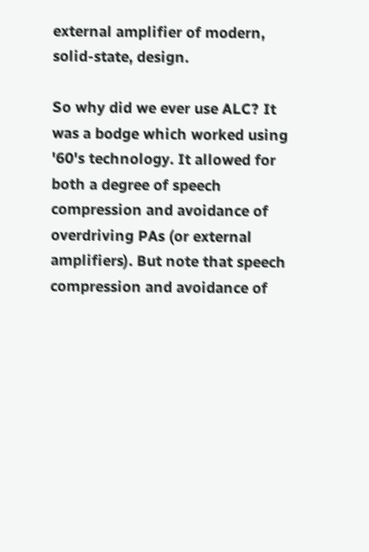external amplifier of modern, solid-state, design.

So why did we ever use ALC? It was a bodge which worked using '60's technology. It allowed for both a degree of speech compression and avoidance of overdriving PAs (or external amplifiers). But note that speech compression and avoidance of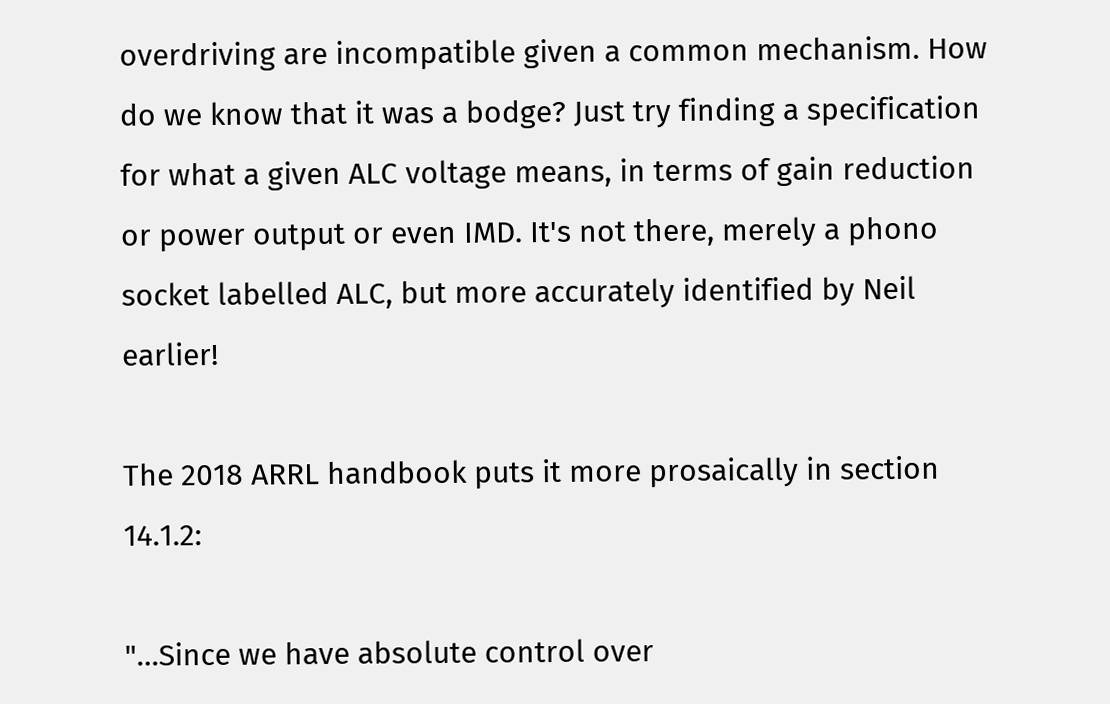overdriving are incompatible given a common mechanism. How do we know that it was a bodge? Just try finding a specification for what a given ALC voltage means, in terms of gain reduction or power output or even IMD. It's not there, merely a phono socket labelled ALC, but more accurately identified by Neil earlier!

The 2018 ARRL handbook puts it more prosaically in section 14.1.2:

"…Since we have absolute control over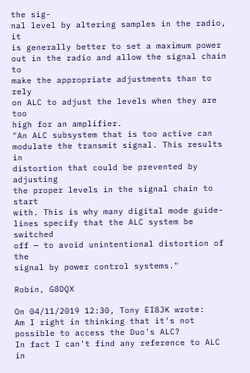the sig-
nal level by altering samples in the radio, it
is generally better to set a maximum power
out in the radio and allow the signal chain to
make the appropriate adjustments than to rely
on ALC to adjust the levels when they are too
high for an amplifier.
"An ALC subsystem that is too active can
modulate the transmit signal. This results in
distortion that could be prevented by adjusting
the proper levels in the signal chain to start
with. This is why many digital mode guide-
lines specify that the ALC system be switched
off — to avoid unintentional distortion of the
signal by power control systems."

Robin, G8DQX

On 04/11/2019 12:30, Tony EI8JK wrote:
Am I right in thinking that it's not possible to access the Duo's ALC?
In fact I can't find any reference to ALC in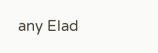any Elad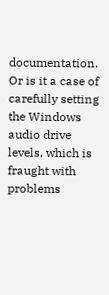documentation.
Or is it a case of carefully setting the Windows audio drive levels, which is fraught with problems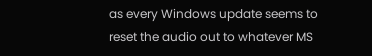as every Windows update seems to reset the audio out to whatever MS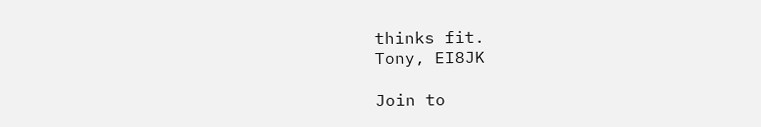thinks fit.
Tony, EI8JK

Join to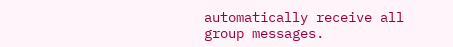automatically receive all group messages.